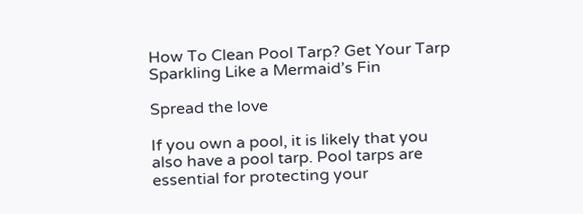How To Clean Pool Tarp? Get Your Tarp Sparkling Like a Mermaid’s Fin

Spread the love

If you own a pool, it is likely that you also have a pool tarp. Pool tarps are essential for protecting your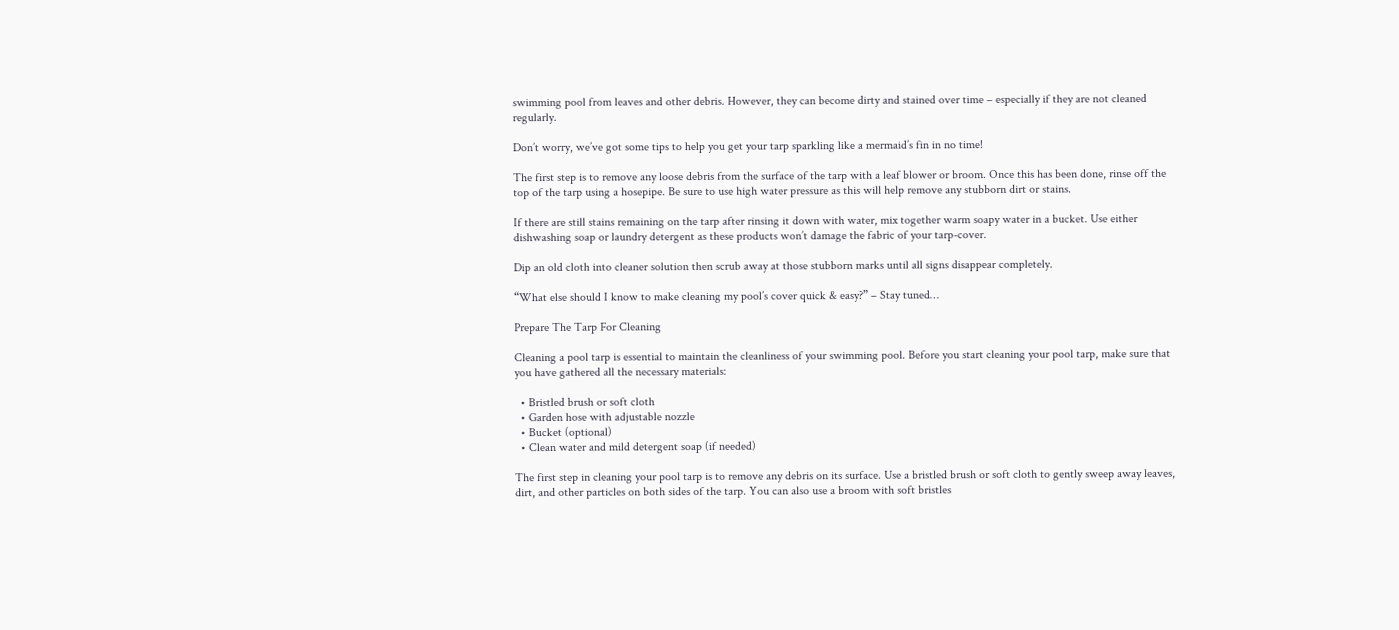swimming pool from leaves and other debris. However, they can become dirty and stained over time – especially if they are not cleaned regularly.

Don’t worry, we’ve got some tips to help you get your tarp sparkling like a mermaid’s fin in no time!

The first step is to remove any loose debris from the surface of the tarp with a leaf blower or broom. Once this has been done, rinse off the top of the tarp using a hosepipe. Be sure to use high water pressure as this will help remove any stubborn dirt or stains.

If there are still stains remaining on the tarp after rinsing it down with water, mix together warm soapy water in a bucket. Use either dishwashing soap or laundry detergent as these products won’t damage the fabric of your tarp-cover.

Dip an old cloth into cleaner solution then scrub away at those stubborn marks until all signs disappear completely.

“What else should I know to make cleaning my pool’s cover quick & easy?” – Stay tuned…

Prepare The Tarp For Cleaning

Cleaning a pool tarp is essential to maintain the cleanliness of your swimming pool. Before you start cleaning your pool tarp, make sure that you have gathered all the necessary materials:

  • Bristled brush or soft cloth
  • Garden hose with adjustable nozzle
  • Bucket (optional)
  • Clean water and mild detergent soap (if needed)

The first step in cleaning your pool tarp is to remove any debris on its surface. Use a bristled brush or soft cloth to gently sweep away leaves, dirt, and other particles on both sides of the tarp. You can also use a broom with soft bristles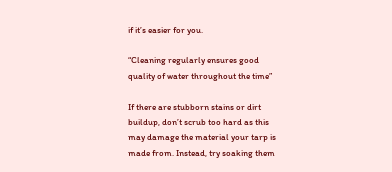if it’s easier for you.

“Cleaning regularly ensures good quality of water throughout the time”

If there are stubborn stains or dirt buildup, don’t scrub too hard as this may damage the material your tarp is made from. Instead, try soaking them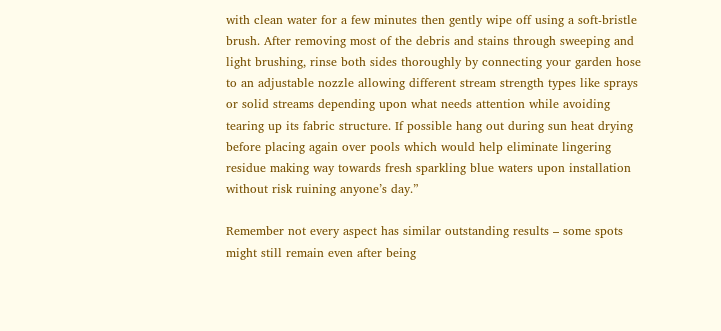with clean water for a few minutes then gently wipe off using a soft-bristle brush. After removing most of the debris and stains through sweeping and light brushing, rinse both sides thoroughly by connecting your garden hose to an adjustable nozzle allowing different stream strength types like sprays or solid streams depending upon what needs attention while avoiding tearing up its fabric structure. If possible hang out during sun heat drying before placing again over pools which would help eliminate lingering residue making way towards fresh sparkling blue waters upon installation without risk ruining anyone’s day.”

Remember not every aspect has similar outstanding results – some spots might still remain even after being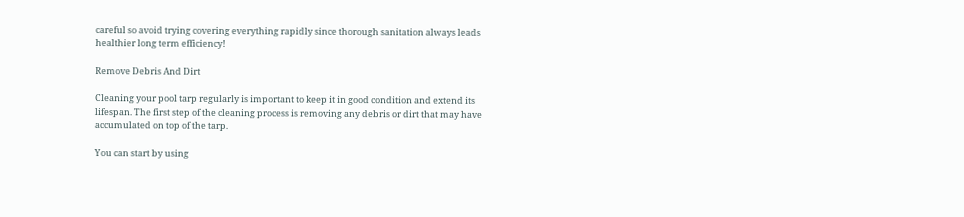careful so avoid trying covering everything rapidly since thorough sanitation always leads healthier long term efficiency!

Remove Debris And Dirt

Cleaning your pool tarp regularly is important to keep it in good condition and extend its lifespan. The first step of the cleaning process is removing any debris or dirt that may have accumulated on top of the tarp.

You can start by using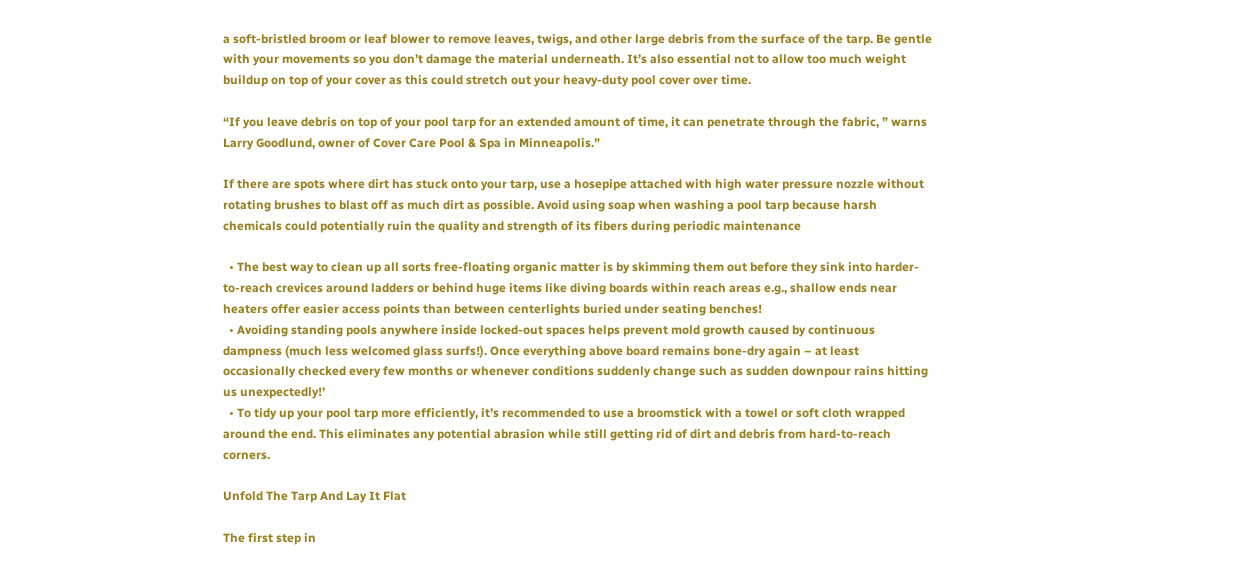a soft-bristled broom or leaf blower to remove leaves, twigs, and other large debris from the surface of the tarp. Be gentle with your movements so you don’t damage the material underneath. It’s also essential not to allow too much weight buildup on top of your cover as this could stretch out your heavy-duty pool cover over time.

“If you leave debris on top of your pool tarp for an extended amount of time, it can penetrate through the fabric, ” warns Larry Goodlund, owner of Cover Care Pool & Spa in Minneapolis.”

If there are spots where dirt has stuck onto your tarp, use a hosepipe attached with high water pressure nozzle without rotating brushes to blast off as much dirt as possible. Avoid using soap when washing a pool tarp because harsh chemicals could potentially ruin the quality and strength of its fibers during periodic maintenance

  • The best way to clean up all sorts free-floating organic matter is by skimming them out before they sink into harder-to-reach crevices around ladders or behind huge items like diving boards within reach areas e.g., shallow ends near heaters offer easier access points than between centerlights buried under seating benches!
  • Avoiding standing pools anywhere inside locked-out spaces helps prevent mold growth caused by continuous dampness (much less welcomed glass surfs!). Once everything above board remains bone-dry again – at least occasionally checked every few months or whenever conditions suddenly change such as sudden downpour rains hitting us unexpectedly!’
  • To tidy up your pool tarp more efficiently, it’s recommended to use a broomstick with a towel or soft cloth wrapped around the end. This eliminates any potential abrasion while still getting rid of dirt and debris from hard-to-reach corners.

Unfold The Tarp And Lay It Flat

The first step in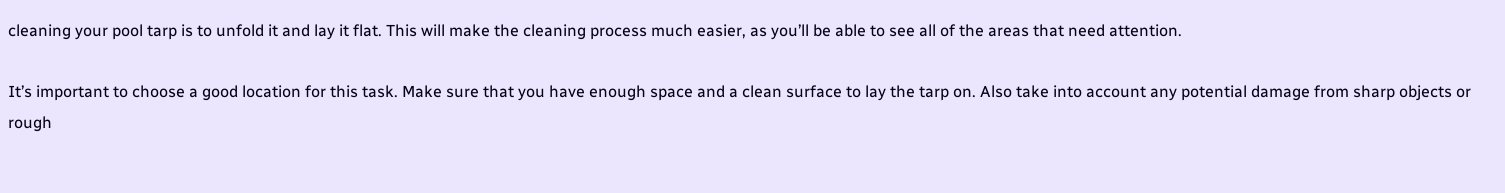cleaning your pool tarp is to unfold it and lay it flat. This will make the cleaning process much easier, as you’ll be able to see all of the areas that need attention.

It’s important to choose a good location for this task. Make sure that you have enough space and a clean surface to lay the tarp on. Also take into account any potential damage from sharp objects or rough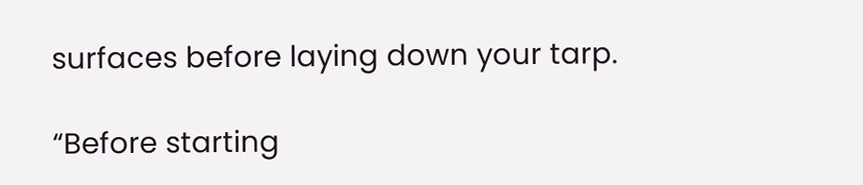surfaces before laying down your tarp.

“Before starting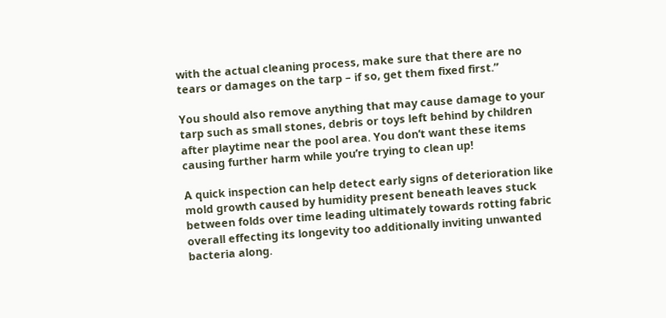with the actual cleaning process, make sure that there are no tears or damages on the tarp – if so, get them fixed first.”

You should also remove anything that may cause damage to your tarp such as small stones, debris or toys left behind by children after playtime near the pool area. You don’t want these items causing further harm while you’re trying to clean up!

A quick inspection can help detect early signs of deterioration like mold growth caused by humidity present beneath leaves stuck between folds over time leading ultimately towards rotting fabric overall effecting its longevity too additionally inviting unwanted bacteria along.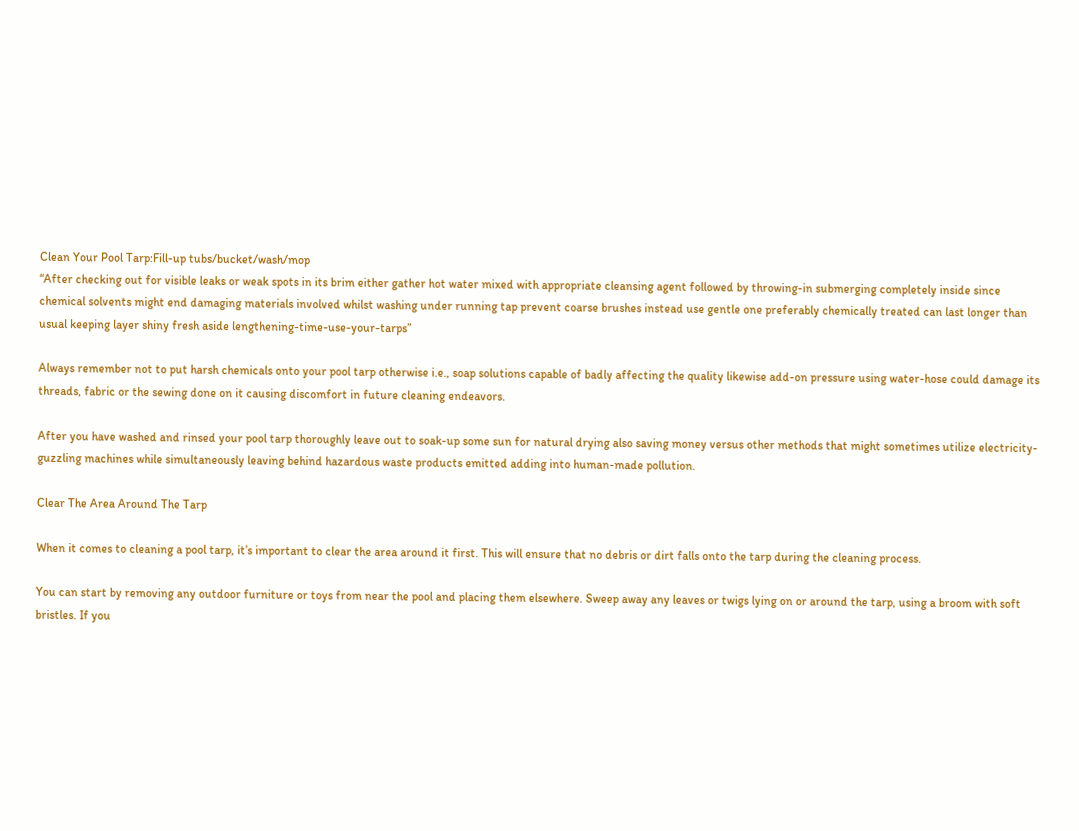Clean Your Pool Tarp:Fill-up tubs/bucket/wash/mop
“After checking out for visible leaks or weak spots in its brim either gather hot water mixed with appropriate cleansing agent followed by throwing-in submerging completely inside since chemical solvents might end damaging materials involved whilst washing under running tap prevent coarse brushes instead use gentle one preferably chemically treated can last longer than usual keeping layer shiny fresh aside lengthening-time-use-your-tarps”

Always remember not to put harsh chemicals onto your pool tarp otherwise i.e., soap solutions capable of badly affecting the quality likewise add-on pressure using water-hose could damage its threads, fabric or the sewing done on it causing discomfort in future cleaning endeavors.

After you have washed and rinsed your pool tarp thoroughly leave out to soak-up some sun for natural drying also saving money versus other methods that might sometimes utilize electricity-guzzling machines while simultaneously leaving behind hazardous waste products emitted adding into human-made pollution.

Clear The Area Around The Tarp

When it comes to cleaning a pool tarp, it’s important to clear the area around it first. This will ensure that no debris or dirt falls onto the tarp during the cleaning process.

You can start by removing any outdoor furniture or toys from near the pool and placing them elsewhere. Sweep away any leaves or twigs lying on or around the tarp, using a broom with soft bristles. If you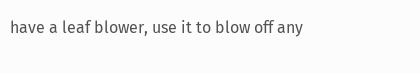have a leaf blower, use it to blow off any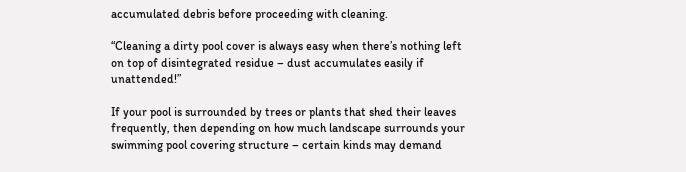accumulated debris before proceeding with cleaning.

“Cleaning a dirty pool cover is always easy when there’s nothing left on top of disintegrated residue – dust accumulates easily if unattended!”

If your pool is surrounded by trees or plants that shed their leaves frequently, then depending on how much landscape surrounds your swimming pool covering structure – certain kinds may demand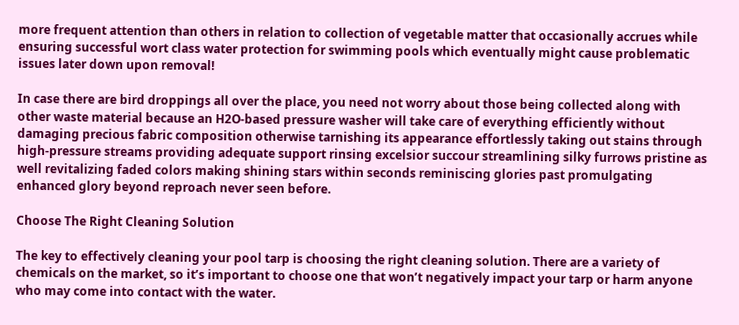more frequent attention than others in relation to collection of vegetable matter that occasionally accrues while ensuring successful wort class water protection for swimming pools which eventually might cause problematic issues later down upon removal!

In case there are bird droppings all over the place, you need not worry about those being collected along with other waste material because an H2O-based pressure washer will take care of everything efficiently without damaging precious fabric composition otherwise tarnishing its appearance effortlessly taking out stains through high-pressure streams providing adequate support rinsing excelsior succour streamlining silky furrows pristine as well revitalizing faded colors making shining stars within seconds reminiscing glories past promulgating enhanced glory beyond reproach never seen before.

Choose The Right Cleaning Solution

The key to effectively cleaning your pool tarp is choosing the right cleaning solution. There are a variety of chemicals on the market, so it’s important to choose one that won’t negatively impact your tarp or harm anyone who may come into contact with the water.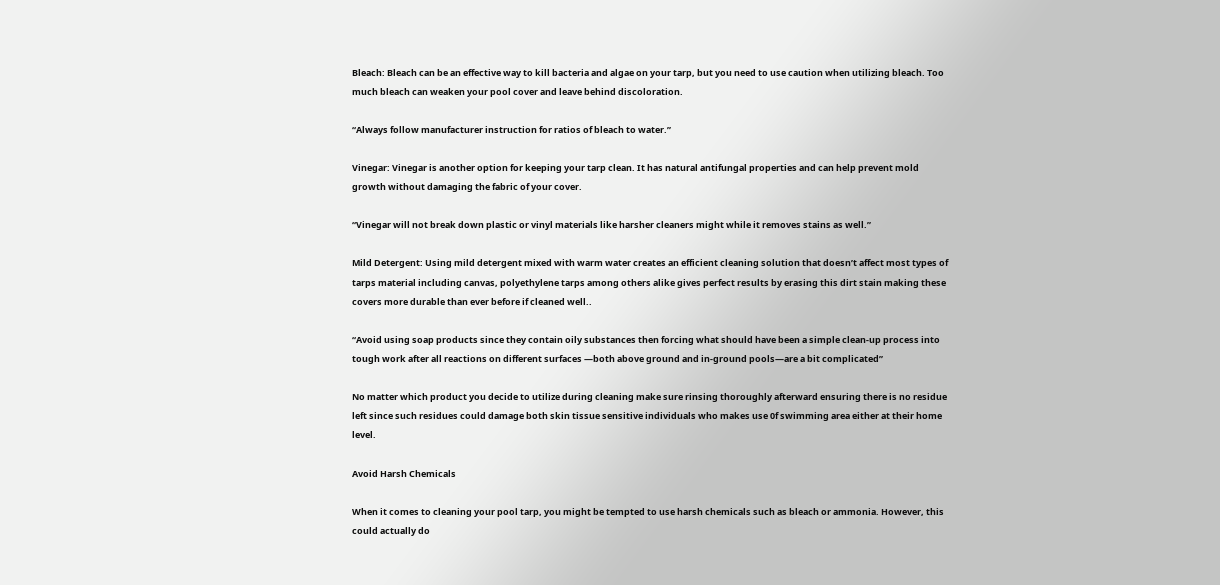Bleach: Bleach can be an effective way to kill bacteria and algae on your tarp, but you need to use caution when utilizing bleach. Too much bleach can weaken your pool cover and leave behind discoloration.

“Always follow manufacturer instruction for ratios of bleach to water.”

Vinegar: Vinegar is another option for keeping your tarp clean. It has natural antifungal properties and can help prevent mold growth without damaging the fabric of your cover.

“Vinegar will not break down plastic or vinyl materials like harsher cleaners might while it removes stains as well.”

Mild Detergent: Using mild detergent mixed with warm water creates an efficient cleaning solution that doesn’t affect most types of tarps material including canvas, polyethylene tarps among others alike gives perfect results by erasing this dirt stain making these covers more durable than ever before if cleaned well..

“Avoid using soap products since they contain oily substances then forcing what should have been a simple clean-up process into tough work after all reactions on different surfaces —both above ground and in-ground pools—are a bit complicated”

No matter which product you decide to utilize during cleaning make sure rinsing thoroughly afterward ensuring there is no residue left since such residues could damage both skin tissue sensitive individuals who makes use 0f swimming area either at their home level.

Avoid Harsh Chemicals

When it comes to cleaning your pool tarp, you might be tempted to use harsh chemicals such as bleach or ammonia. However, this could actually do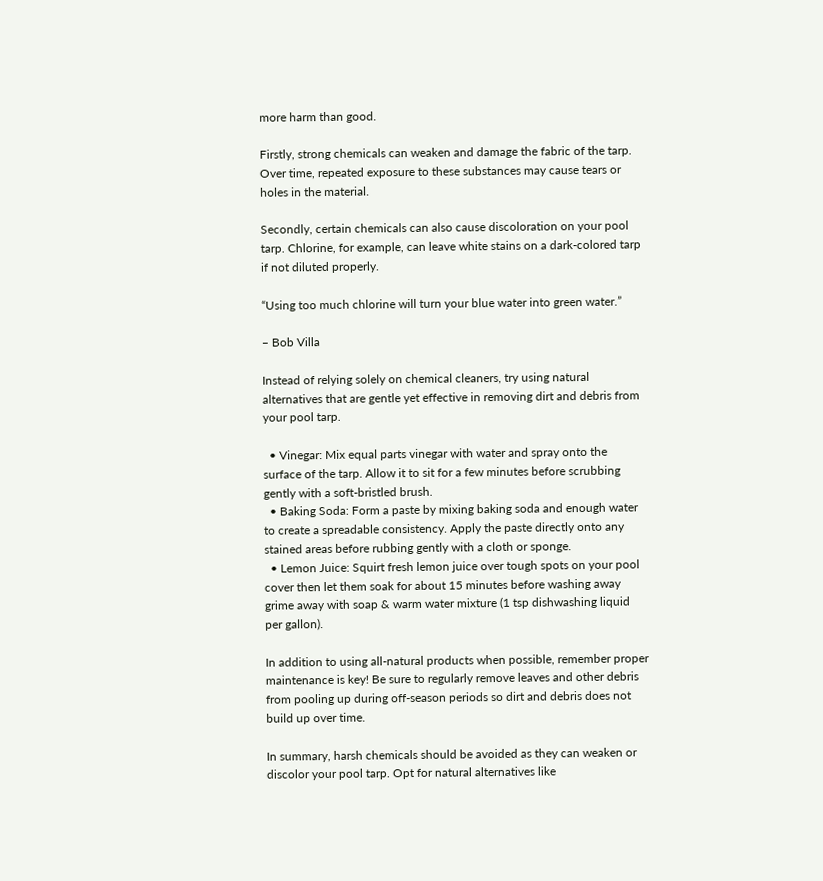more harm than good.

Firstly, strong chemicals can weaken and damage the fabric of the tarp. Over time, repeated exposure to these substances may cause tears or holes in the material.

Secondly, certain chemicals can also cause discoloration on your pool tarp. Chlorine, for example, can leave white stains on a dark-colored tarp if not diluted properly.

“Using too much chlorine will turn your blue water into green water.”

– Bob Villa

Instead of relying solely on chemical cleaners, try using natural alternatives that are gentle yet effective in removing dirt and debris from your pool tarp.

  • Vinegar: Mix equal parts vinegar with water and spray onto the surface of the tarp. Allow it to sit for a few minutes before scrubbing gently with a soft-bristled brush.
  • Baking Soda: Form a paste by mixing baking soda and enough water to create a spreadable consistency. Apply the paste directly onto any stained areas before rubbing gently with a cloth or sponge.
  • Lemon Juice: Squirt fresh lemon juice over tough spots on your pool cover then let them soak for about 15 minutes before washing away grime away with soap & warm water mixture (1 tsp dishwashing liquid per gallon).

In addition to using all-natural products when possible, remember proper maintenance is key! Be sure to regularly remove leaves and other debris from pooling up during off-season periods so dirt and debris does not build up over time.

In summary, harsh chemicals should be avoided as they can weaken or discolor your pool tarp. Opt for natural alternatives like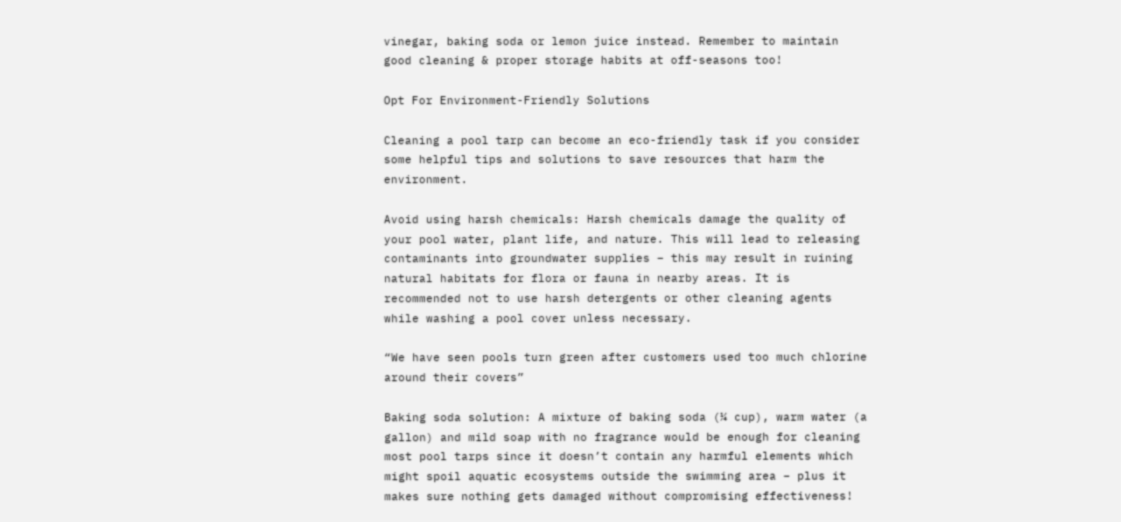vinegar, baking soda or lemon juice instead. Remember to maintain good cleaning & proper storage habits at off-seasons too!

Opt For Environment-Friendly Solutions

Cleaning a pool tarp can become an eco-friendly task if you consider some helpful tips and solutions to save resources that harm the environment.

Avoid using harsh chemicals: Harsh chemicals damage the quality of your pool water, plant life, and nature. This will lead to releasing contaminants into groundwater supplies – this may result in ruining natural habitats for flora or fauna in nearby areas. It is recommended not to use harsh detergents or other cleaning agents while washing a pool cover unless necessary.

“We have seen pools turn green after customers used too much chlorine around their covers”

Baking soda solution: A mixture of baking soda (¼ cup), warm water (a gallon) and mild soap with no fragrance would be enough for cleaning most pool tarps since it doesn’t contain any harmful elements which might spoil aquatic ecosystems outside the swimming area – plus it makes sure nothing gets damaged without compromising effectiveness!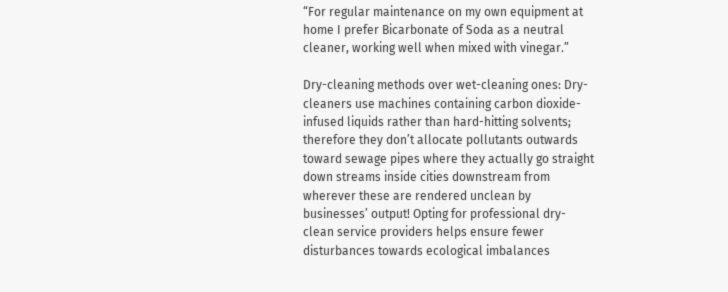“For regular maintenance on my own equipment at home I prefer Bicarbonate of Soda as a neutral cleaner, working well when mixed with vinegar.”

Dry-cleaning methods over wet-cleaning ones: Dry-cleaners use machines containing carbon dioxide-infused liquids rather than hard-hitting solvents; therefore they don’t allocate pollutants outwards toward sewage pipes where they actually go straight down streams inside cities downstream from wherever these are rendered unclean by businesses’ output! Opting for professional dry-clean service providers helps ensure fewer disturbances towards ecological imbalances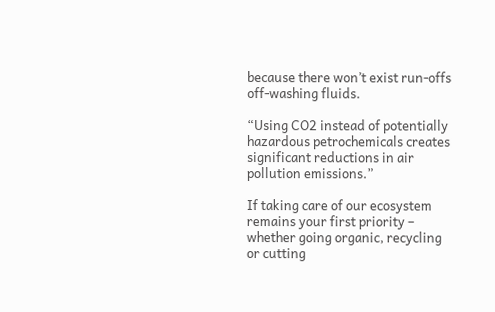because there won’t exist run-offs off-washing fluids.

“Using CO2 instead of potentially hazardous petrochemicals creates significant reductions in air pollution emissions.”

If taking care of our ecosystem remains your first priority – whether going organic, recycling or cutting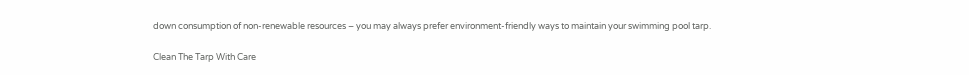down consumption of non-renewable resources – you may always prefer environment-friendly ways to maintain your swimming pool tarp.

Clean The Tarp With Care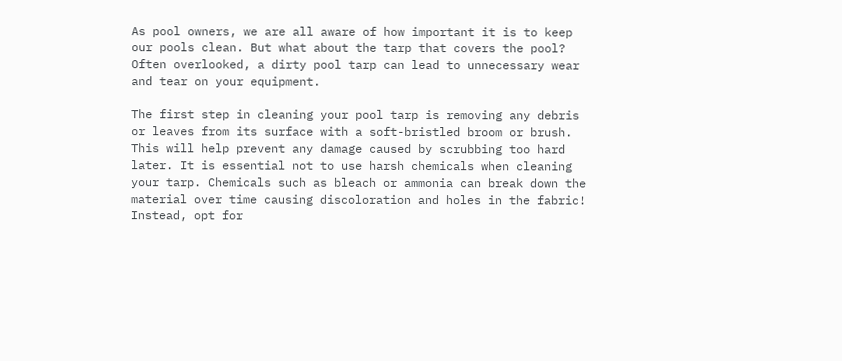As pool owners, we are all aware of how important it is to keep our pools clean. But what about the tarp that covers the pool? Often overlooked, a dirty pool tarp can lead to unnecessary wear and tear on your equipment.

The first step in cleaning your pool tarp is removing any debris or leaves from its surface with a soft-bristled broom or brush. This will help prevent any damage caused by scrubbing too hard later. It is essential not to use harsh chemicals when cleaning your tarp. Chemicals such as bleach or ammonia can break down the material over time causing discoloration and holes in the fabric! Instead, opt for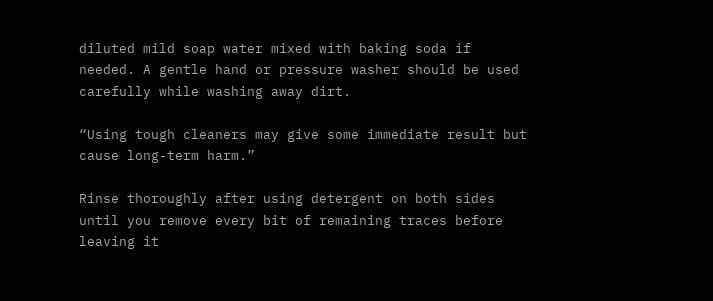diluted mild soap water mixed with baking soda if needed. A gentle hand or pressure washer should be used carefully while washing away dirt.

“Using tough cleaners may give some immediate result but cause long-term harm.”

Rinse thoroughly after using detergent on both sides until you remove every bit of remaining traces before leaving it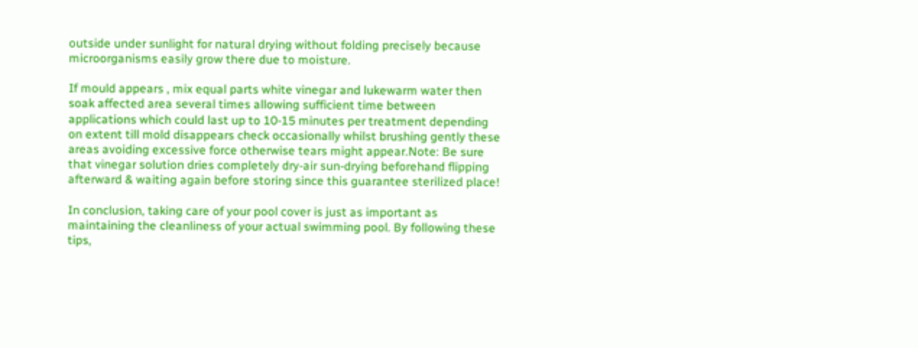outside under sunlight for natural drying without folding precisely because microorganisms easily grow there due to moisture.

If mould appears , mix equal parts white vinegar and lukewarm water then soak affected area several times allowing sufficient time between applications which could last up to 10-15 minutes per treatment depending on extent till mold disappears check occasionally whilst brushing gently these areas avoiding excessive force otherwise tears might appear.Note: Be sure that vinegar solution dries completely dry-air sun-drying beforehand flipping afterward & waiting again before storing since this guarantee sterilized place!

In conclusion, taking care of your pool cover is just as important as maintaining the cleanliness of your actual swimming pool. By following these tips,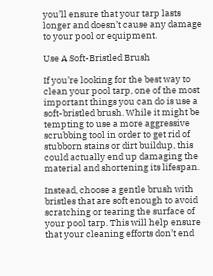you’ll ensure that your tarp lasts longer and doesn’t cause any damage to your pool or equipment.

Use A Soft-Bristled Brush

If you’re looking for the best way to clean your pool tarp, one of the most important things you can do is use a soft-bristled brush. While it might be tempting to use a more aggressive scrubbing tool in order to get rid of stubborn stains or dirt buildup, this could actually end up damaging the material and shortening its lifespan.

Instead, choose a gentle brush with bristles that are soft enough to avoid scratching or tearing the surface of your pool tarp. This will help ensure that your cleaning efforts don’t end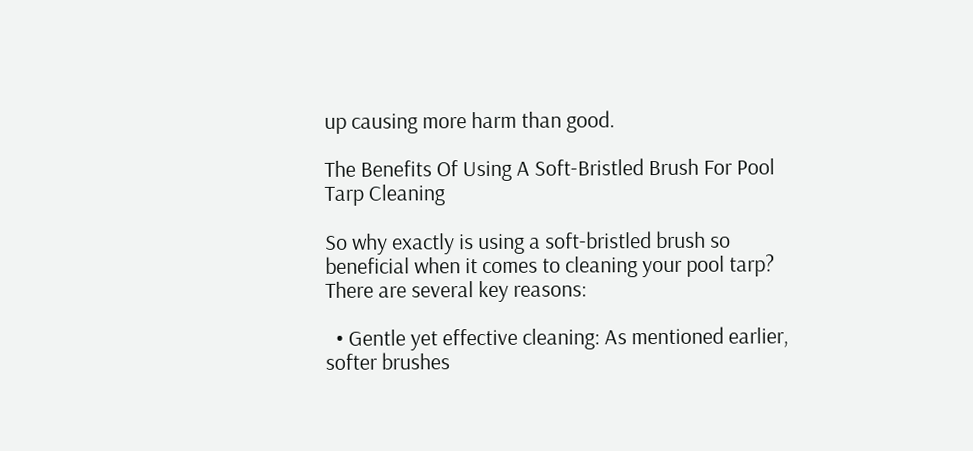up causing more harm than good.

The Benefits Of Using A Soft-Bristled Brush For Pool Tarp Cleaning

So why exactly is using a soft-bristled brush so beneficial when it comes to cleaning your pool tarp? There are several key reasons:

  • Gentle yet effective cleaning: As mentioned earlier, softer brushes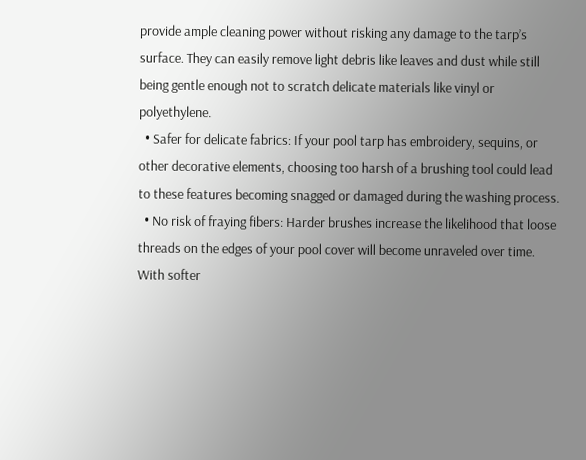provide ample cleaning power without risking any damage to the tarp’s surface. They can easily remove light debris like leaves and dust while still being gentle enough not to scratch delicate materials like vinyl or polyethylene.
  • Safer for delicate fabrics: If your pool tarp has embroidery, sequins, or other decorative elements, choosing too harsh of a brushing tool could lead to these features becoming snagged or damaged during the washing process.
  • No risk of fraying fibers: Harder brushes increase the likelihood that loose threads on the edges of your pool cover will become unraveled over time. With softer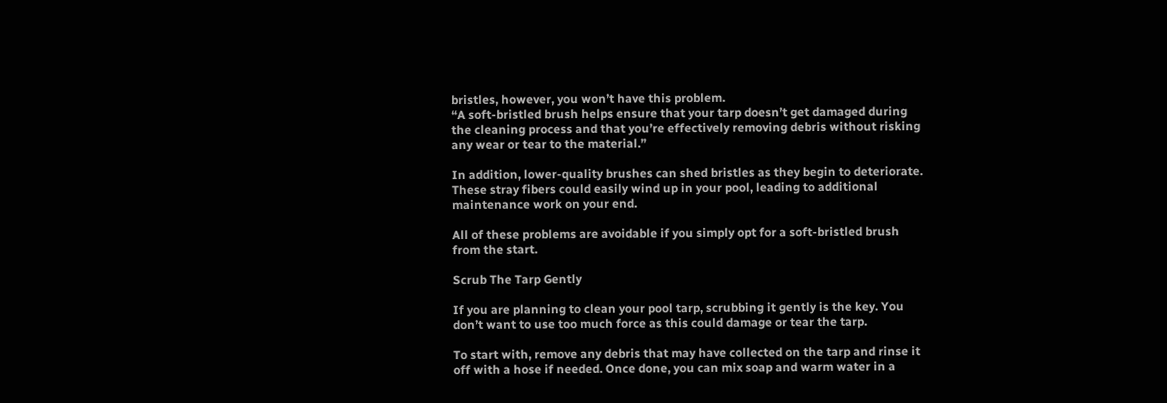bristles, however, you won’t have this problem.
“A soft-bristled brush helps ensure that your tarp doesn’t get damaged during the cleaning process and that you’re effectively removing debris without risking any wear or tear to the material.”

In addition, lower-quality brushes can shed bristles as they begin to deteriorate. These stray fibers could easily wind up in your pool, leading to additional maintenance work on your end.

All of these problems are avoidable if you simply opt for a soft-bristled brush from the start.

Scrub The Tarp Gently

If you are planning to clean your pool tarp, scrubbing it gently is the key. You don’t want to use too much force as this could damage or tear the tarp.

To start with, remove any debris that may have collected on the tarp and rinse it off with a hose if needed. Once done, you can mix soap and warm water in a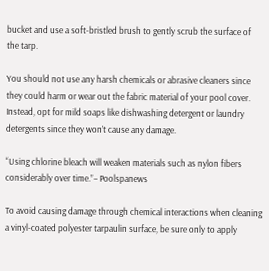bucket and use a soft-bristled brush to gently scrub the surface of the tarp.

You should not use any harsh chemicals or abrasive cleaners since they could harm or wear out the fabric material of your pool cover. Instead, opt for mild soaps like dishwashing detergent or laundry detergents since they won’t cause any damage.

“Using chlorine bleach will weaken materials such as nylon fibers considerably over time.”– Poolspanews

To avoid causing damage through chemical interactions when cleaning a vinyl-coated polyester tarpaulin surface, be sure only to apply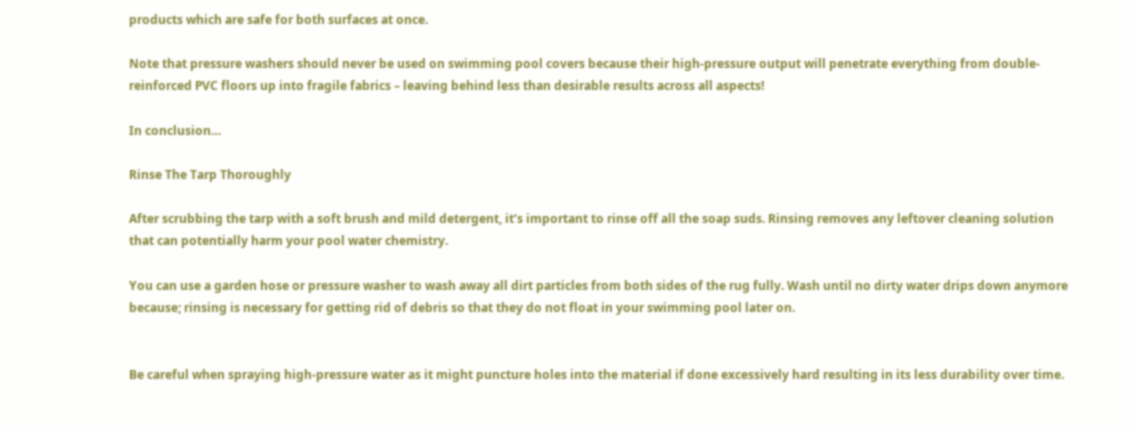products which are safe for both surfaces at once.

Note that pressure washers should never be used on swimming pool covers because their high-pressure output will penetrate everything from double-reinforced PVC floors up into fragile fabrics – leaving behind less than desirable results across all aspects!

In conclusion…

Rinse The Tarp Thoroughly

After scrubbing the tarp with a soft brush and mild detergent, it’s important to rinse off all the soap suds. Rinsing removes any leftover cleaning solution that can potentially harm your pool water chemistry.

You can use a garden hose or pressure washer to wash away all dirt particles from both sides of the rug fully. Wash until no dirty water drips down anymore because; rinsing is necessary for getting rid of debris so that they do not float in your swimming pool later on.


Be careful when spraying high-pressure water as it might puncture holes into the material if done excessively hard resulting in its less durability over time.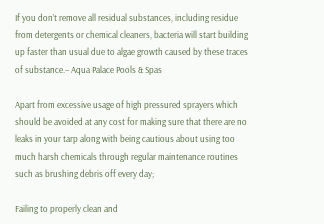If you don’t remove all residual substances, including residue from detergents or chemical cleaners, bacteria will start building up faster than usual due to algae growth caused by these traces of substance.– Aqua Palace Pools & Spas

Apart from excessive usage of high pressured sprayers which should be avoided at any cost for making sure that there are no leaks in your tarp along with being cautious about using too much harsh chemicals through regular maintenance routines such as brushing debris off every day;

Failing to properly clean and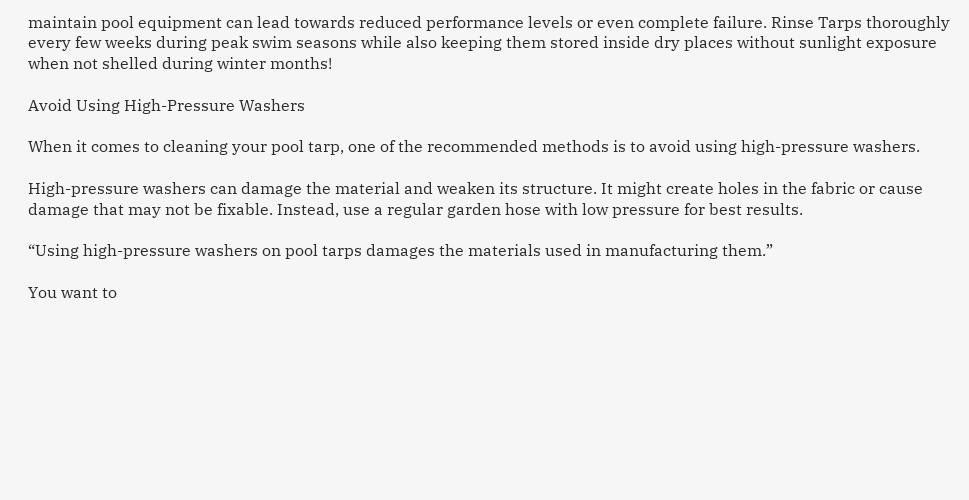maintain pool equipment can lead towards reduced performance levels or even complete failure. Rinse Tarps thoroughly every few weeks during peak swim seasons while also keeping them stored inside dry places without sunlight exposure when not shelled during winter months!

Avoid Using High-Pressure Washers

When it comes to cleaning your pool tarp, one of the recommended methods is to avoid using high-pressure washers.

High-pressure washers can damage the material and weaken its structure. It might create holes in the fabric or cause damage that may not be fixable. Instead, use a regular garden hose with low pressure for best results.

“Using high-pressure washers on pool tarps damages the materials used in manufacturing them.”

You want to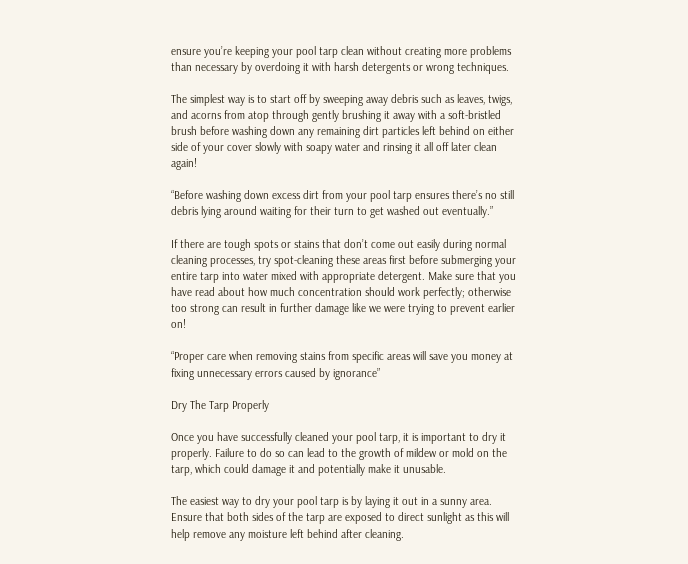ensure you’re keeping your pool tarp clean without creating more problems than necessary by overdoing it with harsh detergents or wrong techniques.

The simplest way is to start off by sweeping away debris such as leaves, twigs, and acorns from atop through gently brushing it away with a soft-bristled brush before washing down any remaining dirt particles left behind on either side of your cover slowly with soapy water and rinsing it all off later clean again!

“Before washing down excess dirt from your pool tarp ensures there’s no still debris lying around waiting for their turn to get washed out eventually.”

If there are tough spots or stains that don’t come out easily during normal cleaning processes, try spot-cleaning these areas first before submerging your entire tarp into water mixed with appropriate detergent. Make sure that you have read about how much concentration should work perfectly; otherwise too strong can result in further damage like we were trying to prevent earlier on!

“Proper care when removing stains from specific areas will save you money at fixing unnecessary errors caused by ignorance”

Dry The Tarp Properly

Once you have successfully cleaned your pool tarp, it is important to dry it properly. Failure to do so can lead to the growth of mildew or mold on the tarp, which could damage it and potentially make it unusable.

The easiest way to dry your pool tarp is by laying it out in a sunny area. Ensure that both sides of the tarp are exposed to direct sunlight as this will help remove any moisture left behind after cleaning.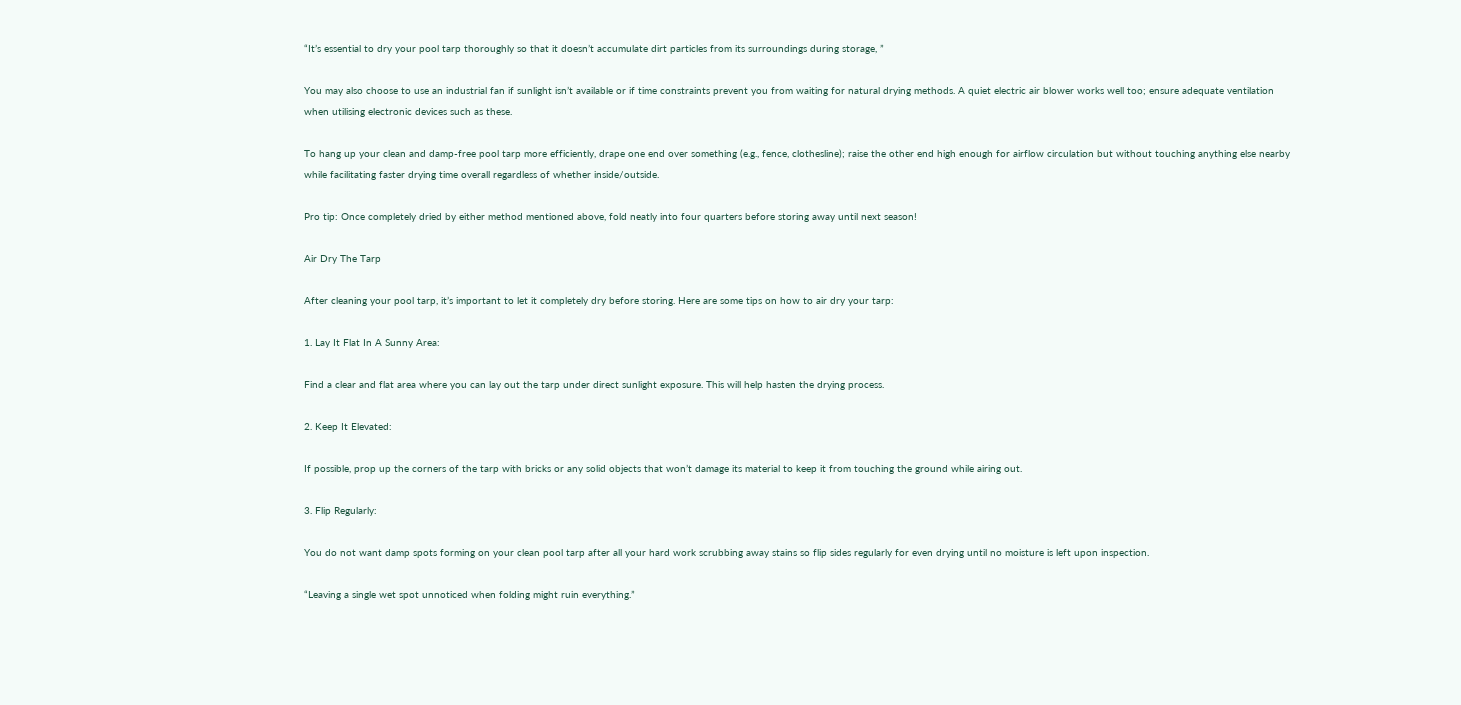“It’s essential to dry your pool tarp thoroughly so that it doesn’t accumulate dirt particles from its surroundings during storage, ”

You may also choose to use an industrial fan if sunlight isn’t available or if time constraints prevent you from waiting for natural drying methods. A quiet electric air blower works well too; ensure adequate ventilation when utilising electronic devices such as these.

To hang up your clean and damp-free pool tarp more efficiently, drape one end over something (e.g., fence, clothesline); raise the other end high enough for airflow circulation but without touching anything else nearby while facilitating faster drying time overall regardless of whether inside/outside.

Pro tip: Once completely dried by either method mentioned above, fold neatly into four quarters before storing away until next season!

Air Dry The Tarp

After cleaning your pool tarp, it’s important to let it completely dry before storing. Here are some tips on how to air dry your tarp:

1. Lay It Flat In A Sunny Area:

Find a clear and flat area where you can lay out the tarp under direct sunlight exposure. This will help hasten the drying process.

2. Keep It Elevated:

If possible, prop up the corners of the tarp with bricks or any solid objects that won’t damage its material to keep it from touching the ground while airing out.

3. Flip Regularly:

You do not want damp spots forming on your clean pool tarp after all your hard work scrubbing away stains so flip sides regularly for even drying until no moisture is left upon inspection.

“Leaving a single wet spot unnoticed when folding might ruin everything.”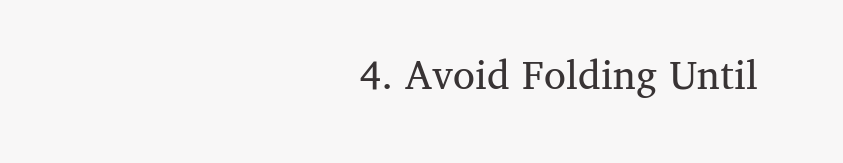4. Avoid Folding Until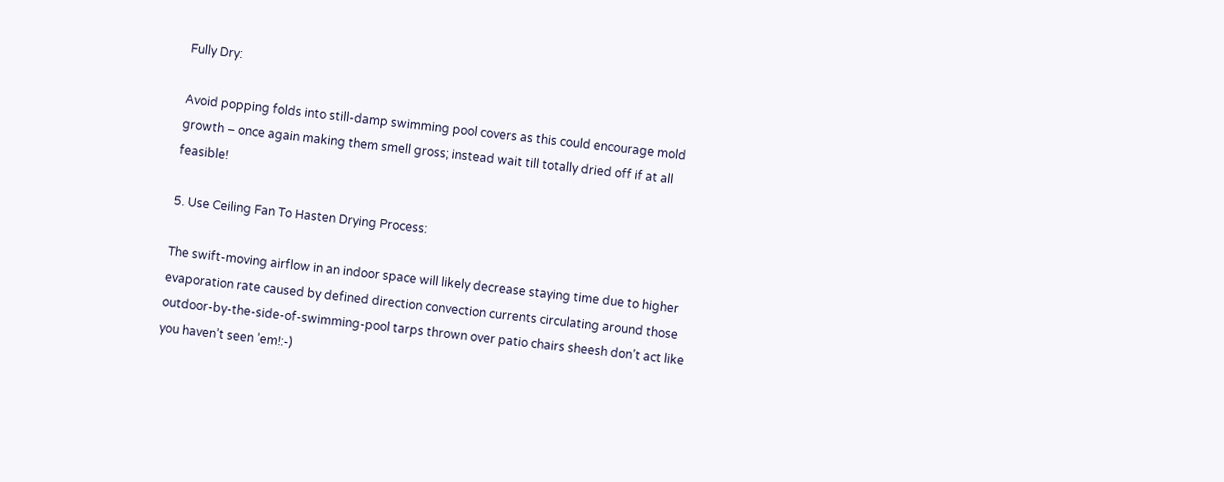Fully Dry:

Avoid popping folds into still-damp swimming pool covers as this could encourage mold growth – once again making them smell gross; instead wait till totally dried off if at all feasible!

5. Use Ceiling Fan To Hasten Drying Process:

The swift-moving airflow in an indoor space will likely decrease staying time due to higher evaporation rate caused by defined direction convection currents circulating around those outdoor-by-the-side-of-swimming-pool tarps thrown over patio chairs sheesh don’t act like you haven’t seen ’em!:-)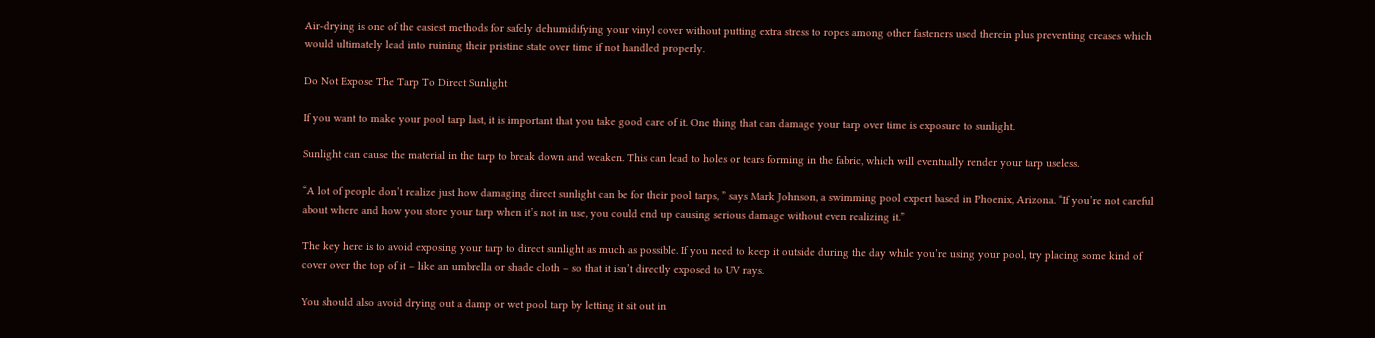Air-drying is one of the easiest methods for safely dehumidifying your vinyl cover without putting extra stress to ropes among other fasteners used therein plus preventing creases which would ultimately lead into ruining their pristine state over time if not handled properly.

Do Not Expose The Tarp To Direct Sunlight

If you want to make your pool tarp last, it is important that you take good care of it. One thing that can damage your tarp over time is exposure to sunlight.

Sunlight can cause the material in the tarp to break down and weaken. This can lead to holes or tears forming in the fabric, which will eventually render your tarp useless.

“A lot of people don’t realize just how damaging direct sunlight can be for their pool tarps, ” says Mark Johnson, a swimming pool expert based in Phoenix, Arizona. “If you’re not careful about where and how you store your tarp when it’s not in use, you could end up causing serious damage without even realizing it.”

The key here is to avoid exposing your tarp to direct sunlight as much as possible. If you need to keep it outside during the day while you’re using your pool, try placing some kind of cover over the top of it – like an umbrella or shade cloth – so that it isn’t directly exposed to UV rays.

You should also avoid drying out a damp or wet pool tarp by letting it sit out in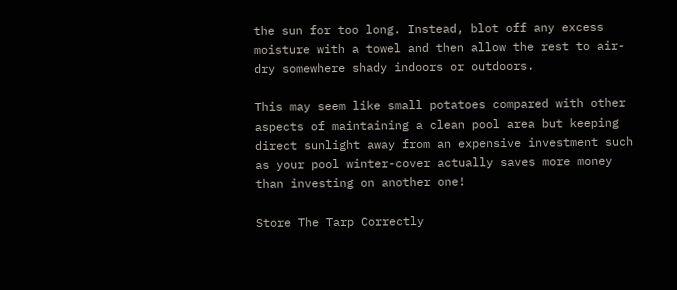the sun for too long. Instead, blot off any excess moisture with a towel and then allow the rest to air-dry somewhere shady indoors or outdoors.

This may seem like small potatoes compared with other aspects of maintaining a clean pool area but keeping direct sunlight away from an expensive investment such as your pool winter-cover actually saves more money than investing on another one!

Store The Tarp Correctly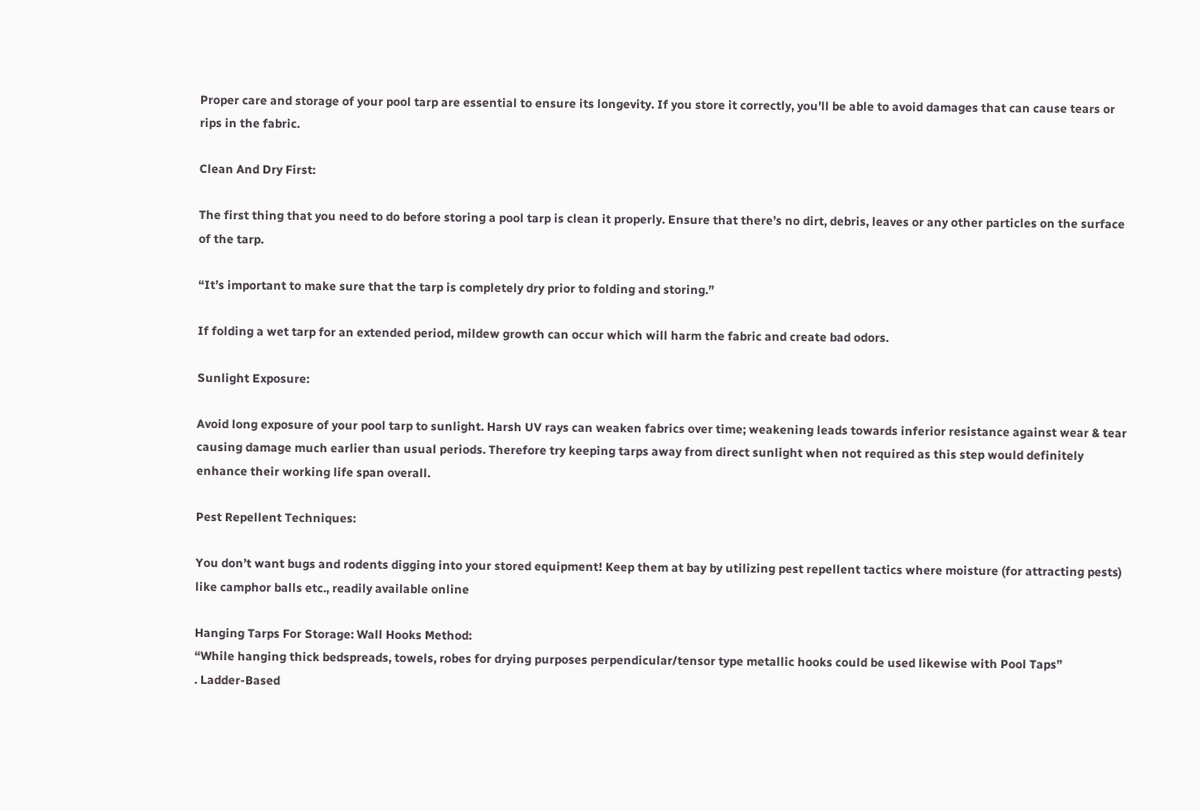Proper care and storage of your pool tarp are essential to ensure its longevity. If you store it correctly, you’ll be able to avoid damages that can cause tears or rips in the fabric.

Clean And Dry First:

The first thing that you need to do before storing a pool tarp is clean it properly. Ensure that there’s no dirt, debris, leaves or any other particles on the surface of the tarp.

“It’s important to make sure that the tarp is completely dry prior to folding and storing.”

If folding a wet tarp for an extended period, mildew growth can occur which will harm the fabric and create bad odors.

Sunlight Exposure:

Avoid long exposure of your pool tarp to sunlight. Harsh UV rays can weaken fabrics over time; weakening leads towards inferior resistance against wear & tear causing damage much earlier than usual periods. Therefore try keeping tarps away from direct sunlight when not required as this step would definitely enhance their working life span overall.

Pest Repellent Techniques:

You don’t want bugs and rodents digging into your stored equipment! Keep them at bay by utilizing pest repellent tactics where moisture (for attracting pests) like camphor balls etc., readily available online

Hanging Tarps For Storage: Wall Hooks Method:
“While hanging thick bedspreads, towels, robes for drying purposes perpendicular/tensor type metallic hooks could be used likewise with Pool Taps”
. Ladder-Based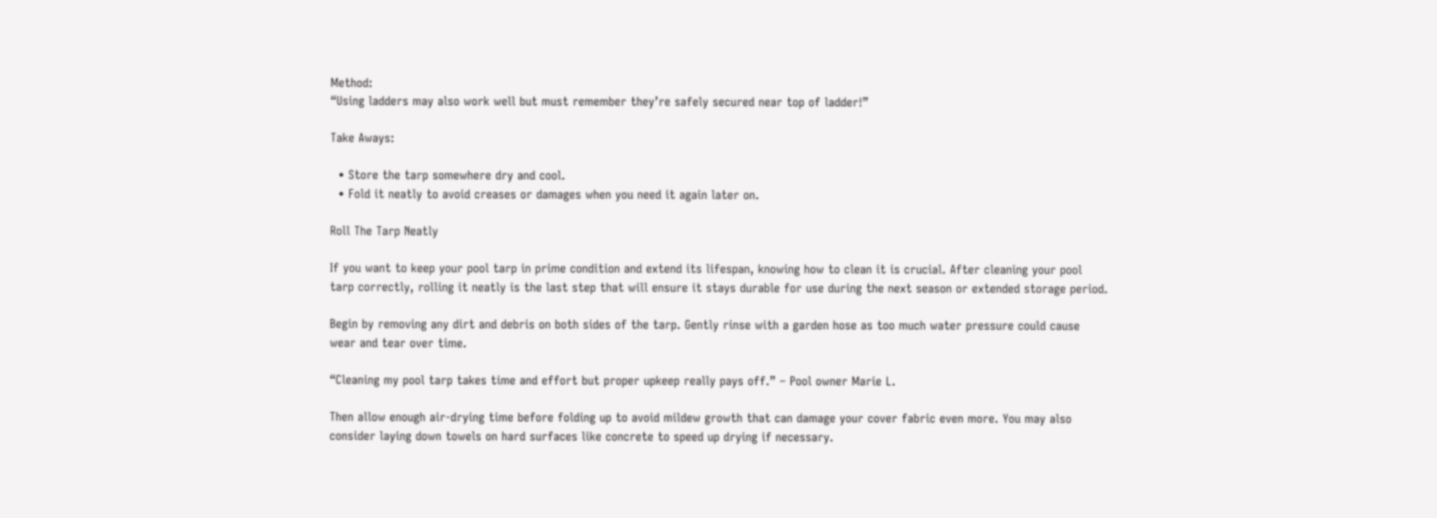Method:
“Using ladders may also work well but must remember they’re safely secured near top of ladder!”

Take Aways:

  • Store the tarp somewhere dry and cool.
  • Fold it neatly to avoid creases or damages when you need it again later on.

Roll The Tarp Neatly

If you want to keep your pool tarp in prime condition and extend its lifespan, knowing how to clean it is crucial. After cleaning your pool tarp correctly, rolling it neatly is the last step that will ensure it stays durable for use during the next season or extended storage period.

Begin by removing any dirt and debris on both sides of the tarp. Gently rinse with a garden hose as too much water pressure could cause wear and tear over time.

“Cleaning my pool tarp takes time and effort but proper upkeep really pays off.” – Pool owner Marie L.

Then allow enough air-drying time before folding up to avoid mildew growth that can damage your cover fabric even more. You may also consider laying down towels on hard surfaces like concrete to speed up drying if necessary.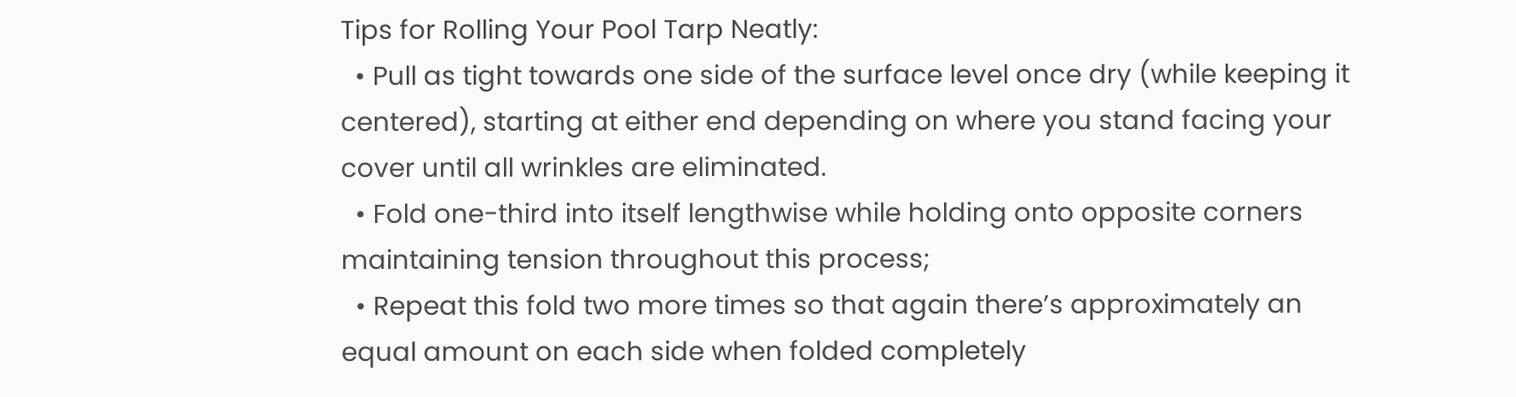Tips for Rolling Your Pool Tarp Neatly:
  • Pull as tight towards one side of the surface level once dry (while keeping it centered), starting at either end depending on where you stand facing your cover until all wrinkles are eliminated.
  • Fold one-third into itself lengthwise while holding onto opposite corners maintaining tension throughout this process;
  • Repeat this fold two more times so that again there’s approximately an equal amount on each side when folded completely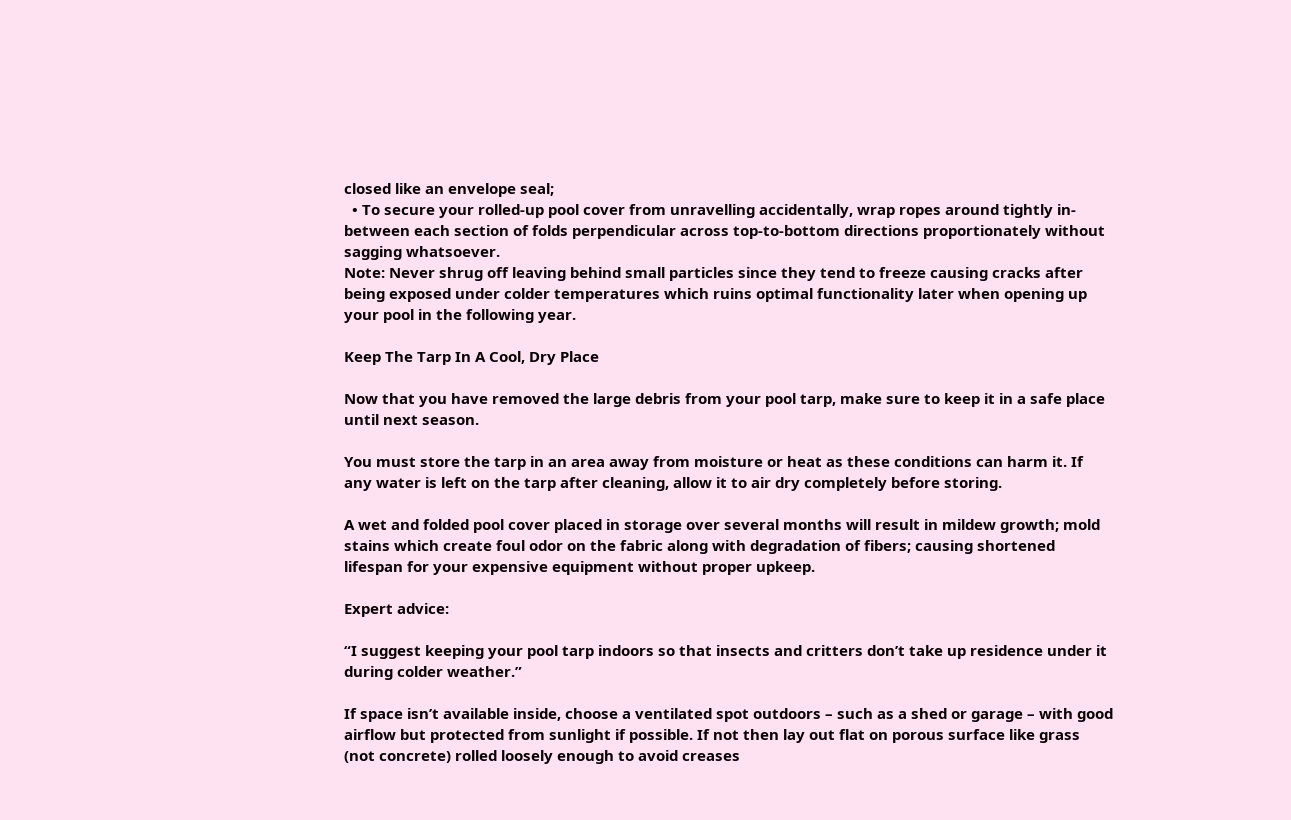closed like an envelope seal;
  • To secure your rolled-up pool cover from unravelling accidentally, wrap ropes around tightly in-between each section of folds perpendicular across top-to-bottom directions proportionately without sagging whatsoever.
Note: Never shrug off leaving behind small particles since they tend to freeze causing cracks after being exposed under colder temperatures which ruins optimal functionality later when opening up your pool in the following year.

Keep The Tarp In A Cool, Dry Place

Now that you have removed the large debris from your pool tarp, make sure to keep it in a safe place until next season.

You must store the tarp in an area away from moisture or heat as these conditions can harm it. If any water is left on the tarp after cleaning, allow it to air dry completely before storing.

A wet and folded pool cover placed in storage over several months will result in mildew growth; mold stains which create foul odor on the fabric along with degradation of fibers; causing shortened lifespan for your expensive equipment without proper upkeep.

Expert advice:

“I suggest keeping your pool tarp indoors so that insects and critters don’t take up residence under it during colder weather.”

If space isn’t available inside, choose a ventilated spot outdoors – such as a shed or garage – with good airflow but protected from sunlight if possible. If not then lay out flat on porous surface like grass (not concrete) rolled loosely enough to avoid creases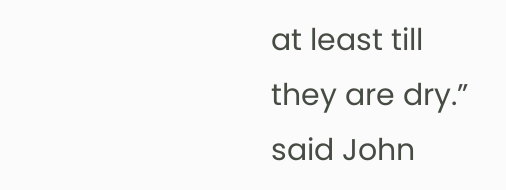at least till they are dry.” said John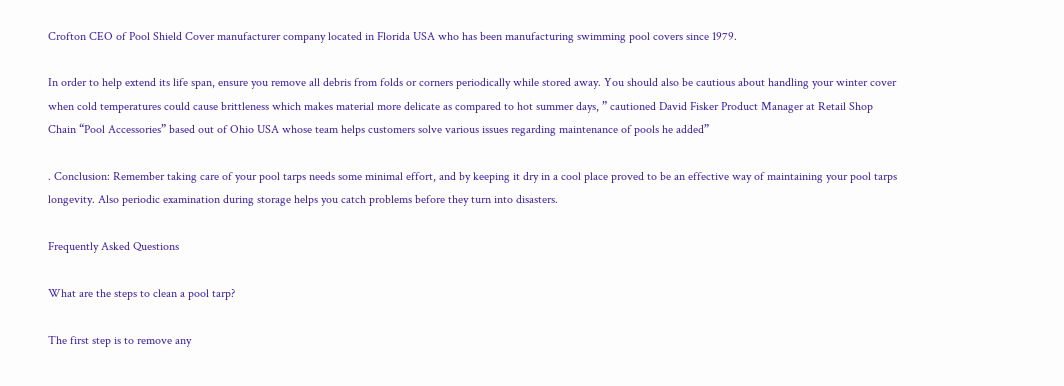Crofton CEO of Pool Shield Cover manufacturer company located in Florida USA who has been manufacturing swimming pool covers since 1979.

In order to help extend its life span, ensure you remove all debris from folds or corners periodically while stored away. You should also be cautious about handling your winter cover when cold temperatures could cause brittleness which makes material more delicate as compared to hot summer days, ” cautioned David Fisker Product Manager at Retail Shop Chain “Pool Accessories” based out of Ohio USA whose team helps customers solve various issues regarding maintenance of pools he added”

. Conclusion: Remember taking care of your pool tarps needs some minimal effort, and by keeping it dry in a cool place proved to be an effective way of maintaining your pool tarps longevity. Also periodic examination during storage helps you catch problems before they turn into disasters.

Frequently Asked Questions

What are the steps to clean a pool tarp?

The first step is to remove any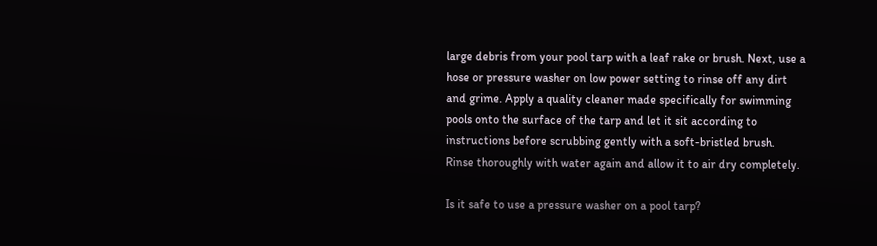large debris from your pool tarp with a leaf rake or brush. Next, use a hose or pressure washer on low power setting to rinse off any dirt and grime. Apply a quality cleaner made specifically for swimming pools onto the surface of the tarp and let it sit according to instructions before scrubbing gently with a soft-bristled brush. Rinse thoroughly with water again and allow it to air dry completely.

Is it safe to use a pressure washer on a pool tarp?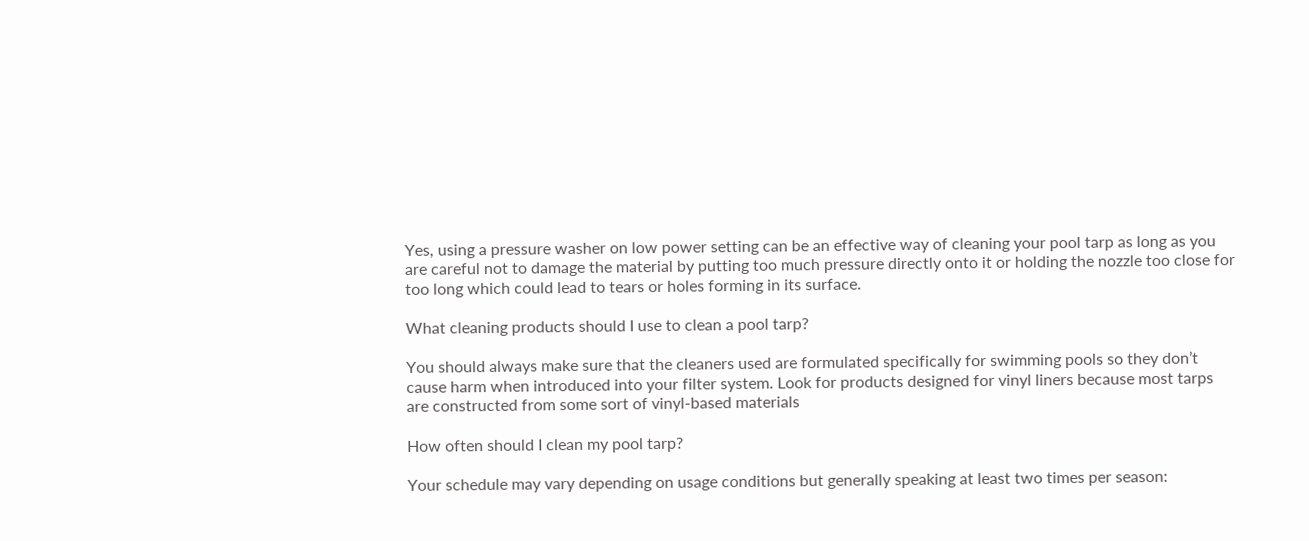Yes, using a pressure washer on low power setting can be an effective way of cleaning your pool tarp as long as you are careful not to damage the material by putting too much pressure directly onto it or holding the nozzle too close for too long which could lead to tears or holes forming in its surface.

What cleaning products should I use to clean a pool tarp?

You should always make sure that the cleaners used are formulated specifically for swimming pools so they don’t cause harm when introduced into your filter system. Look for products designed for vinyl liners because most tarps are constructed from some sort of vinyl-based materials

How often should I clean my pool tarp?

Your schedule may vary depending on usage conditions but generally speaking at least two times per season: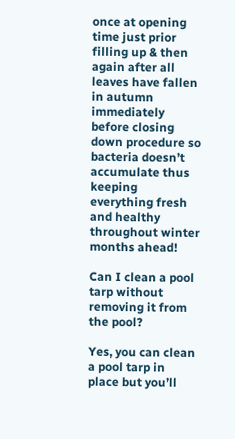once at opening time just prior filling up & then again after all leaves have fallen in autumn immediately before closing down procedure so bacteria doesn’t accumulate thus keeping everything fresh and healthy throughout winter months ahead!

Can I clean a pool tarp without removing it from the pool?

Yes, you can clean a pool tarp in place but you’ll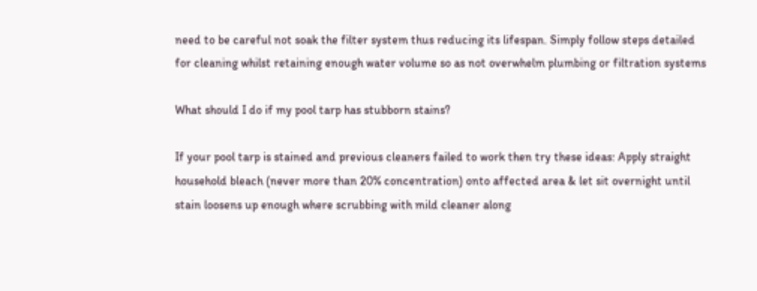need to be careful not soak the filter system thus reducing its lifespan. Simply follow steps detailed for cleaning whilst retaining enough water volume so as not overwhelm plumbing or filtration systems

What should I do if my pool tarp has stubborn stains?

If your pool tarp is stained and previous cleaners failed to work then try these ideas: Apply straight household bleach (never more than 20% concentration) onto affected area & let sit overnight until stain loosens up enough where scrubbing with mild cleaner along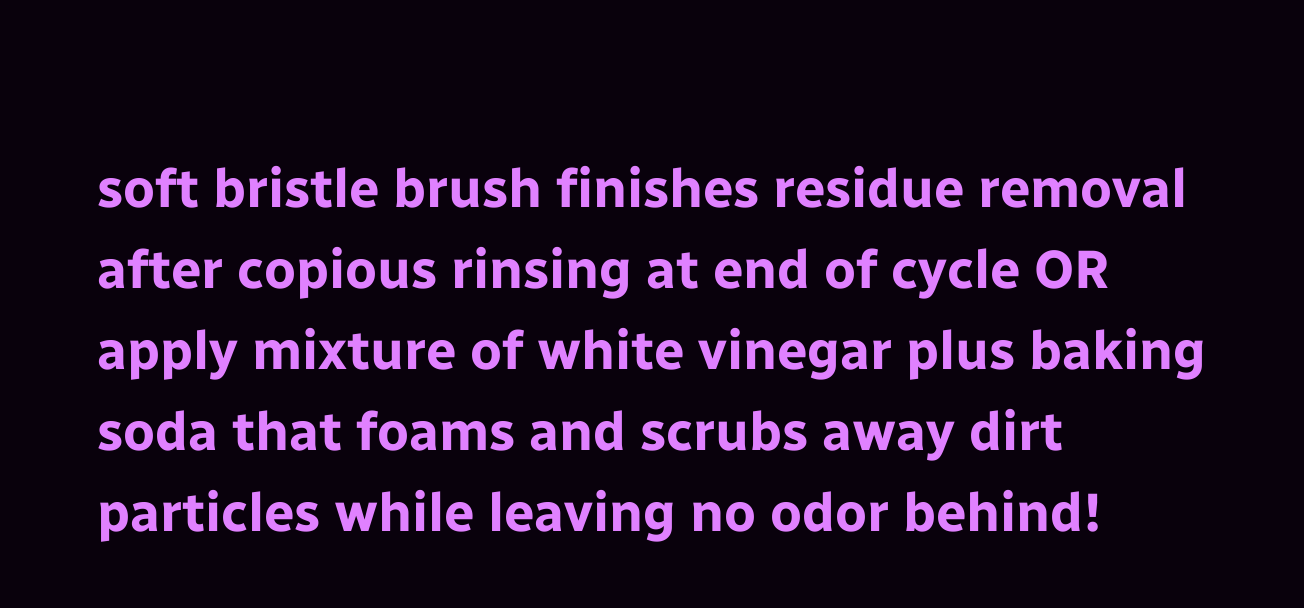soft bristle brush finishes residue removal after copious rinsing at end of cycle OR apply mixture of white vinegar plus baking soda that foams and scrubs away dirt particles while leaving no odor behind!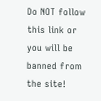Do NOT follow this link or you will be banned from the site!